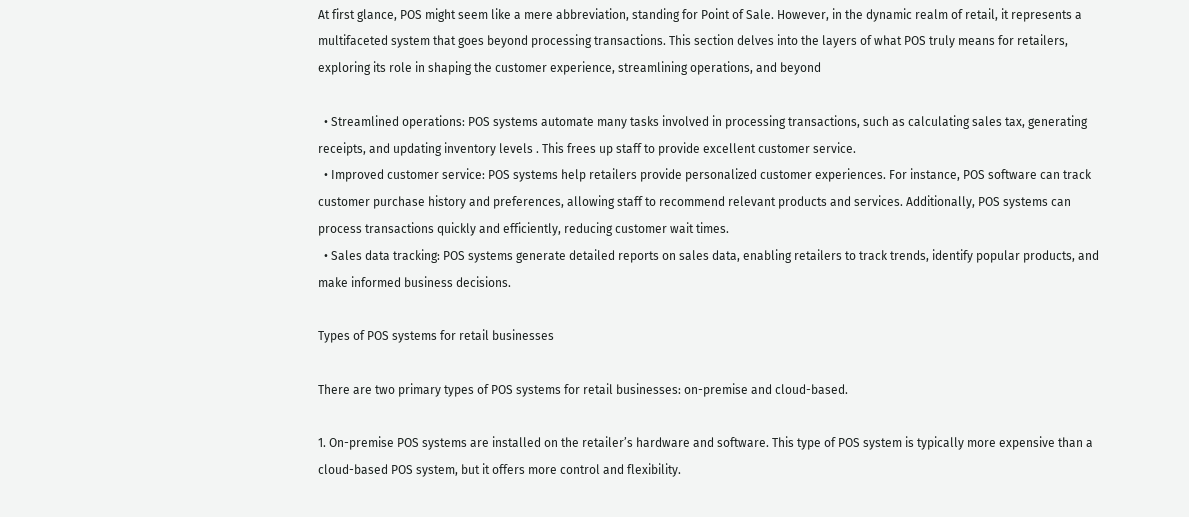At first glance, POS might seem like a mere abbreviation, standing for Point of Sale. However, in the dynamic realm of retail, it represents a multifaceted system that goes beyond processing transactions. This section delves into the layers of what POS truly means for retailers, exploring its role in shaping the customer experience, streamlining operations, and beyond

  • Streamlined operations: POS systems automate many tasks involved in processing transactions, such as calculating sales tax, generating receipts, and updating inventory levels . This frees up staff to provide excellent customer service.
  • Improved customer service: POS systems help retailers provide personalized customer experiences. For instance, POS software can track customer purchase history and preferences, allowing staff to recommend relevant products and services. Additionally, POS systems can process transactions quickly and efficiently, reducing customer wait times.
  • Sales data tracking: POS systems generate detailed reports on sales data, enabling retailers to track trends, identify popular products, and make informed business decisions.

Types of POS systems for retail businesses

There are two primary types of POS systems for retail businesses: on-premise and cloud-based.

1. On-premise POS systems are installed on the retailer’s hardware and software. This type of POS system is typically more expensive than a cloud-based POS system, but it offers more control and flexibility.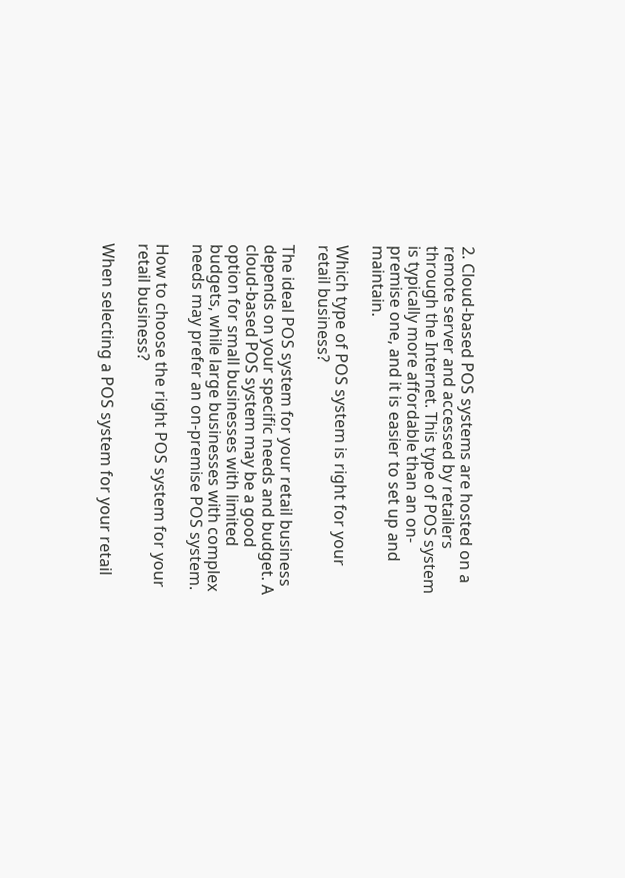2. Cloud-based POS systems are hosted on a remote server and accessed by retailers through the Internet. This type of POS system is typically more affordable than an on-premise one, and it is easier to set up and maintain.

Which type of POS system is right for your retail business?

The ideal POS system for your retail business depends on your specific needs and budget. A cloud-based POS system may be a good option for small businesses with limited budgets, while large businesses with complex needs may prefer an on-premise POS system.

How to choose the right POS system for your retail business?

When selecting a POS system for your retail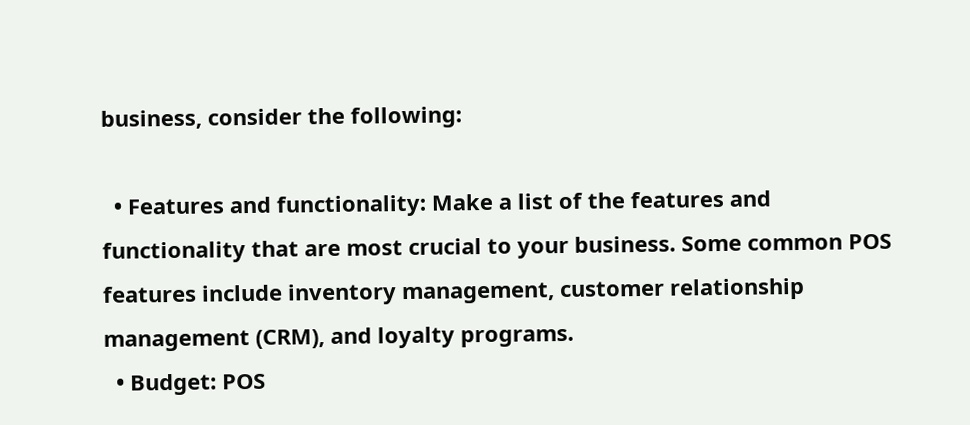business, consider the following:

  • Features and functionality: Make a list of the features and functionality that are most crucial to your business. Some common POS features include inventory management, customer relationship management (CRM), and loyalty programs.
  • Budget: POS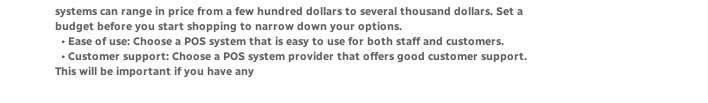systems can range in price from a few hundred dollars to several thousand dollars. Set a budget before you start shopping to narrow down your options.
  • Ease of use: Choose a POS system that is easy to use for both staff and customers.
  • Customer support: Choose a POS system provider that offers good customer support. This will be important if you have any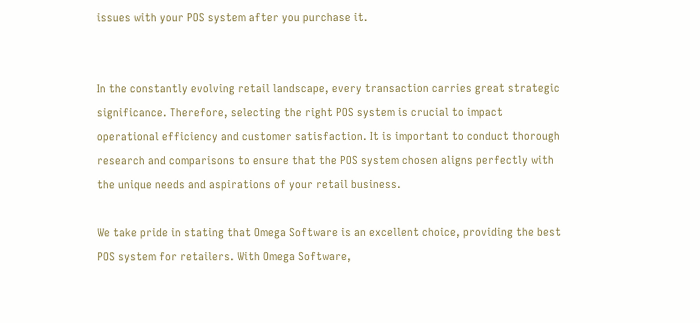issues with your POS system after you purchase it.


In the constantly evolving retail landscape, every transaction carries great strategic significance. Therefore, selecting the right POS system is crucial to impact operational efficiency and customer satisfaction. It is important to conduct thorough research and comparisons to ensure that the POS system chosen aligns perfectly with the unique needs and aspirations of your retail business.

We take pride in stating that Omega Software is an excellent choice, providing the best POS system for retailers. With Omega Software,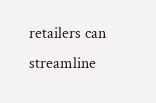retailers can streamline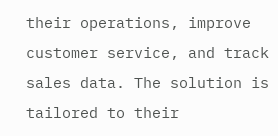their operations, improve customer service, and track sales data. The solution is tailored to their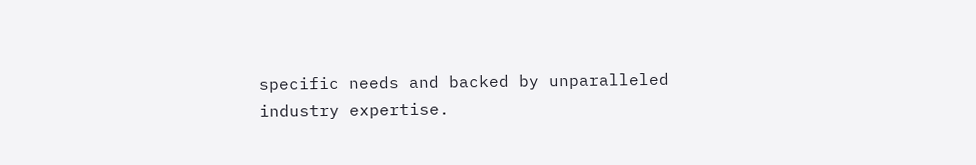specific needs and backed by unparalleled industry expertise.